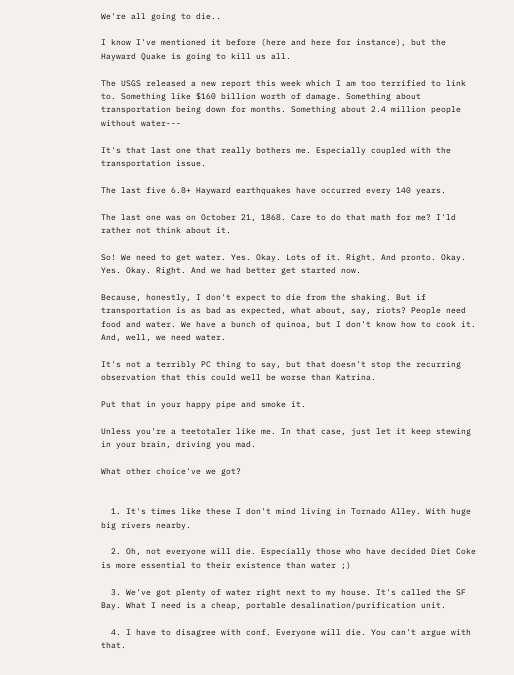We're all going to die..

I know I've mentioned it before (here and here for instance), but the Hayward Quake is going to kill us all.

The USGS released a new report this week which I am too terrified to link to. Something like $160 billion worth of damage. Something about transportation being down for months. Something about 2.4 million people without water---

It's that last one that really bothers me. Especially coupled with the transportation issue.

The last five 6.8+ Hayward earthquakes have occurred every 140 years.

The last one was on October 21, 1868. Care to do that math for me? I'ld rather not think about it.

So! We need to get water. Yes. Okay. Lots of it. Right. And pronto. Okay. Yes. Okay. Right. And we had better get started now.

Because, honestly, I don't expect to die from the shaking. But if transportation is as bad as expected, what about, say, riots? People need food and water. We have a bunch of quinoa, but I don't know how to cook it. And, well, we need water.

It's not a terribly PC thing to say, but that doesn't stop the recurring observation that this could well be worse than Katrina.

Put that in your happy pipe and smoke it.

Unless you're a teetotaler like me. In that case, just let it keep stewing in your brain, driving you mad.

What other choice've we got?


  1. It's times like these I don't mind living in Tornado Alley. With huge big rivers nearby.

  2. Oh, not everyone will die. Especially those who have decided Diet Coke is more essential to their existence than water ;)

  3. We've got plenty of water right next to my house. It's called the SF Bay. What I need is a cheap, portable desalination/purification unit.

  4. I have to disagree with conf. Everyone will die. You can't argue with that.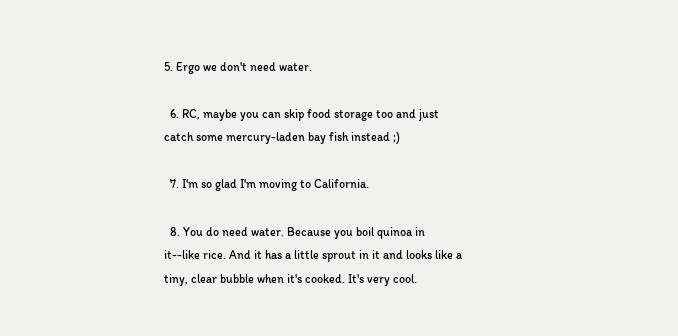5. Ergo we don't need water.

  6. RC, maybe you can skip food storage too and just catch some mercury-laden bay fish instead ;)

  7. I'm so glad I'm moving to California.

  8. You do need water. Because you boil quinoa in it--like rice. And it has a little sprout in it and looks like a tiny, clear bubble when it's cooked. It's very cool.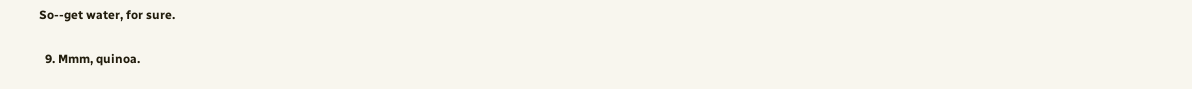So--get water, for sure.

  9. Mmm, quinoa.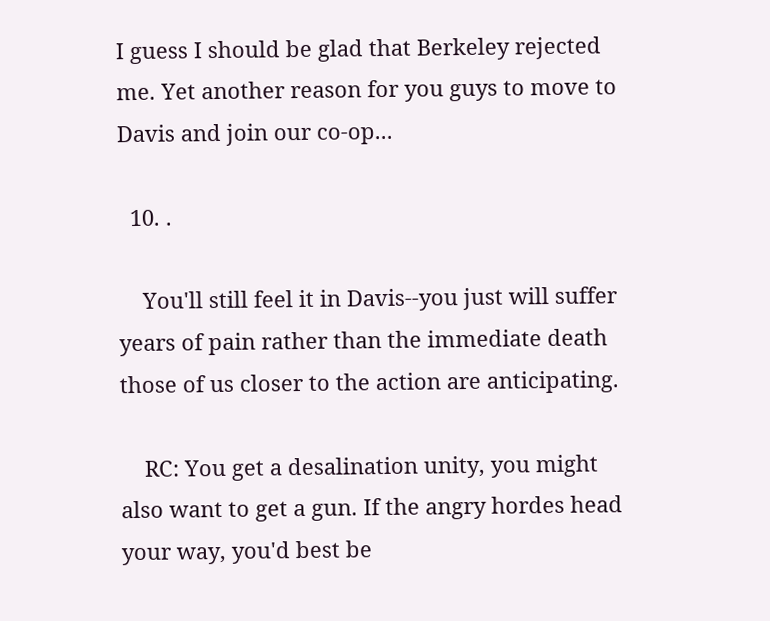I guess I should be glad that Berkeley rejected me. Yet another reason for you guys to move to Davis and join our co-op...

  10. .

    You'll still feel it in Davis--you just will suffer years of pain rather than the immediate death those of us closer to the action are anticipating.

    RC: You get a desalination unity, you might also want to get a gun. If the angry hordes head your way, you'd best be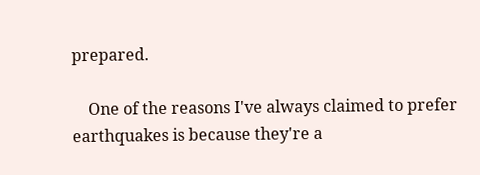prepared.

    One of the reasons I've always claimed to prefer earthquakes is because they're a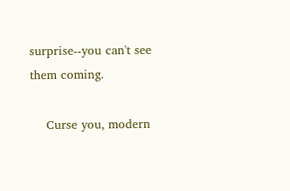surprise--you can't see them coming.

    Curse you, modern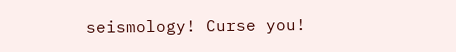seismology! Curse you!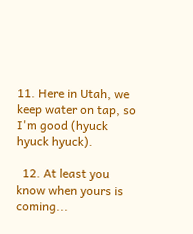11. Here in Utah, we keep water on tap, so I'm good (hyuck hyuck hyuck).

  12. At least you know when yours is coming...